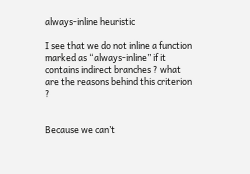always-inline heuristic

I see that we do not inline a function marked as “always-inline” if it contains indirect branches ? what are the reasons behind this criterion ?


Because we can’t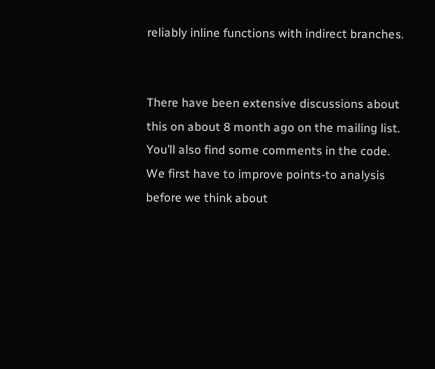reliably inline functions with indirect branches.


There have been extensive discussions about this on about 8 month ago on the mailing list. You’ll also find some comments in the code. We first have to improve points-to analysis before we think about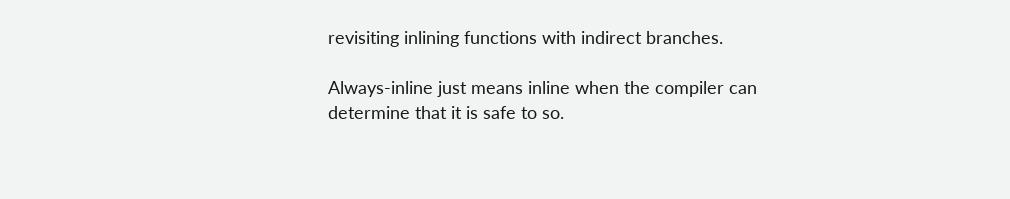revisiting inlining functions with indirect branches.

Always-inline just means inline when the compiler can determine that it is safe to so.